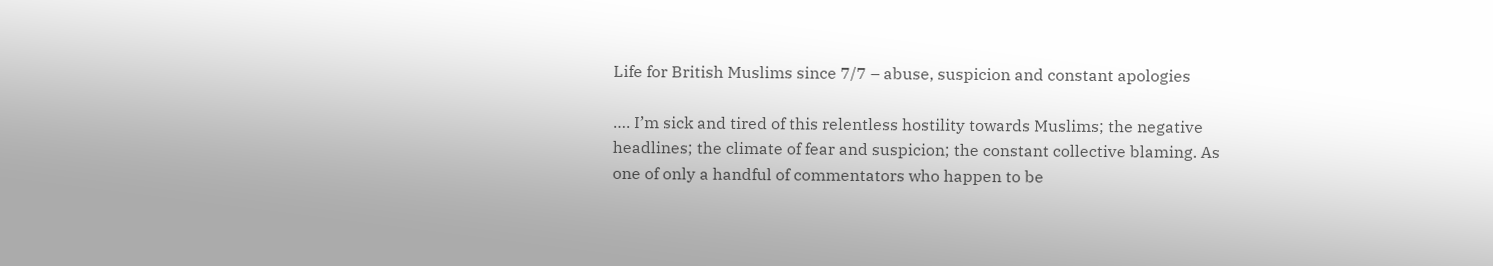Life for British Muslims since 7/7 – abuse, suspicion and constant apologies

…. I’m sick and tired of this relentless hostility towards Muslims; the negative headlines; the climate of fear and suspicion; the constant collective blaming. As one of only a handful of commentators who happen to be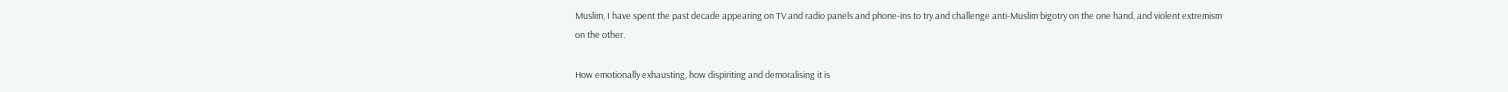Muslim, I have spent the past decade appearing on TV and radio panels and phone-ins to try and challenge anti-Muslim bigotry on the one hand, and violent extremism on the other.

How emotionally exhausting, how dispiriting and demoralising it is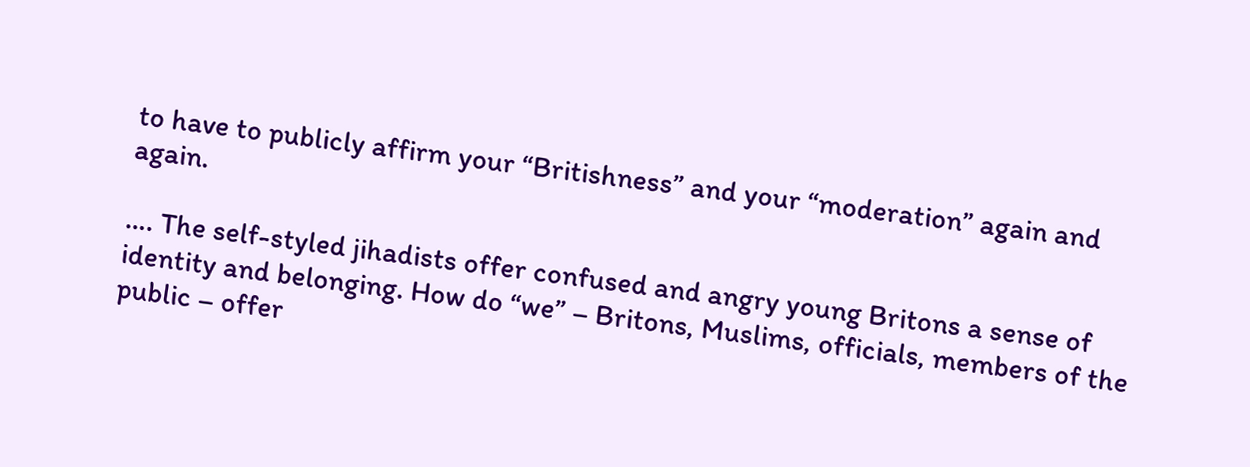to have to publicly affirm your “Britishness” and your “moderation” again and again.

…. The self-styled jihadists offer confused and angry young Britons a sense of identity and belonging. How do “we” – Britons, Muslims, officials, members of the public – offer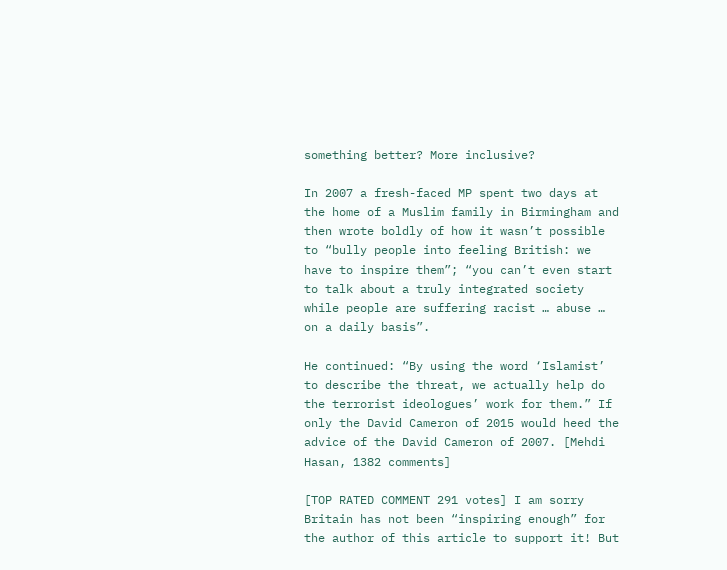something better? More inclusive?

In 2007 a fresh-faced MP spent two days at the home of a Muslim family in Birmingham and then wrote boldly of how it wasn’t possible to “bully people into feeling British: we have to inspire them”; “you can’t even start to talk about a truly integrated society while people are suffering racist … abuse … on a daily basis”.

He continued: “By using the word ‘Islamist’ to describe the threat, we actually help do the terrorist ideologues’ work for them.” If only the David Cameron of 2015 would heed the advice of the David Cameron of 2007. [Mehdi Hasan, 1382 comments]

[TOP RATED COMMENT 291 votes] I am sorry Britain has not been “inspiring enough” for the author of this article to support it! But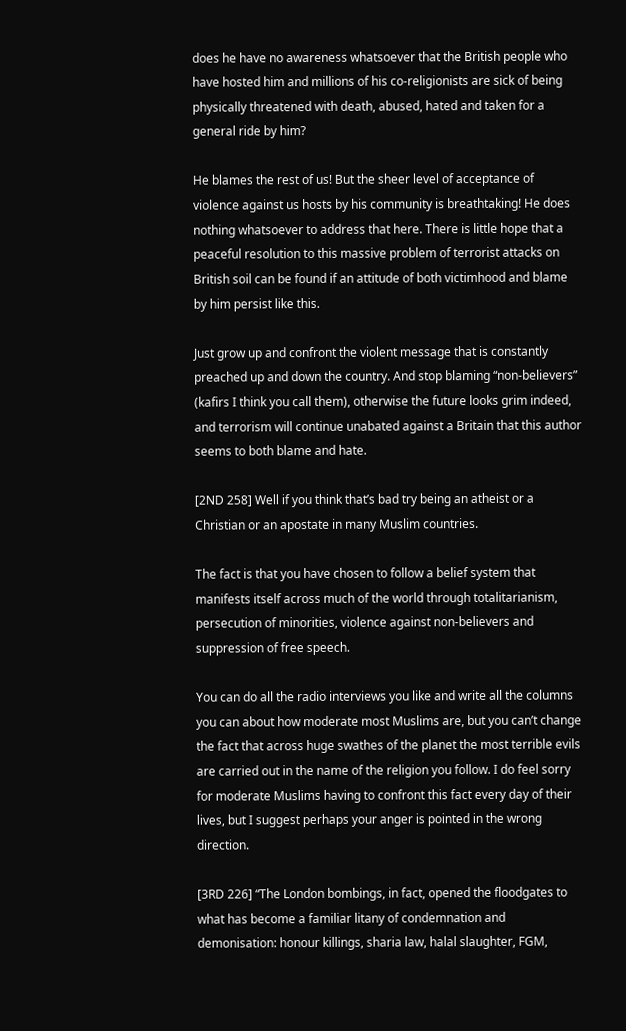does he have no awareness whatsoever that the British people who have hosted him and millions of his co-religionists are sick of being physically threatened with death, abused, hated and taken for a general ride by him?

He blames the rest of us! But the sheer level of acceptance of violence against us hosts by his community is breathtaking! He does nothing whatsoever to address that here. There is little hope that a peaceful resolution to this massive problem of terrorist attacks on British soil can be found if an attitude of both victimhood and blame by him persist like this.

Just grow up and confront the violent message that is constantly preached up and down the country. And stop blaming “non-believers” (kafirs I think you call them), otherwise the future looks grim indeed, and terrorism will continue unabated against a Britain that this author seems to both blame and hate.

[2ND 258] Well if you think that’s bad try being an atheist or a Christian or an apostate in many Muslim countries.

The fact is that you have chosen to follow a belief system that manifests itself across much of the world through totalitarianism, persecution of minorities, violence against non-believers and suppression of free speech.

You can do all the radio interviews you like and write all the columns you can about how moderate most Muslims are, but you can’t change the fact that across huge swathes of the planet the most terrible evils are carried out in the name of the religion you follow. I do feel sorry for moderate Muslims having to confront this fact every day of their lives, but I suggest perhaps your anger is pointed in the wrong direction.

[3RD 226] “The London bombings, in fact, opened the floodgates to what has become a familiar litany of condemnation and demonisation: honour killings, sharia law, halal slaughter, FGM,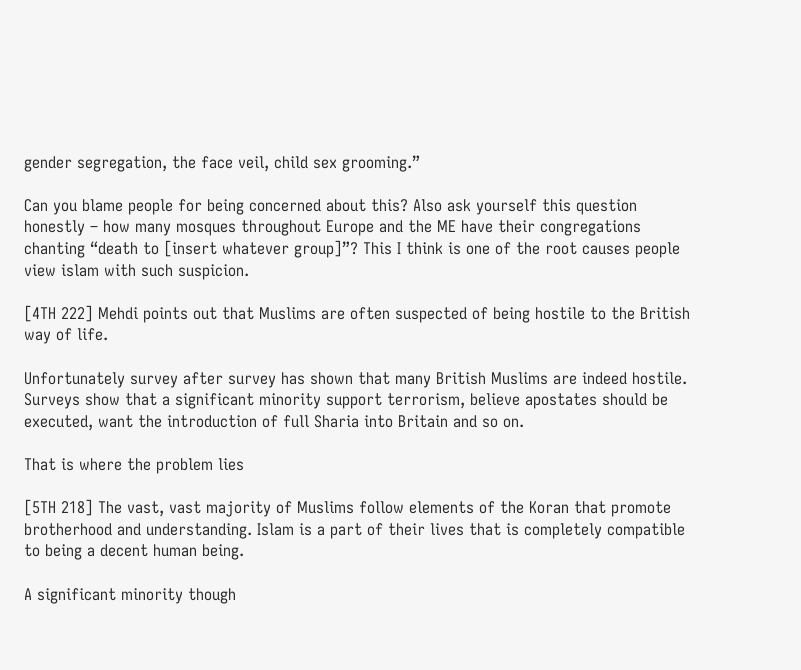gender segregation, the face veil, child sex grooming.”

Can you blame people for being concerned about this? Also ask yourself this question honestly – how many mosques throughout Europe and the ME have their congregations chanting “death to [insert whatever group]”? This I think is one of the root causes people view islam with such suspicion.

[4TH 222] Mehdi points out that Muslims are often suspected of being hostile to the British way of life.

Unfortunately survey after survey has shown that many British Muslims are indeed hostile. Surveys show that a significant minority support terrorism, believe apostates should be executed, want the introduction of full Sharia into Britain and so on.

That is where the problem lies

[5TH 218] The vast, vast majority of Muslims follow elements of the Koran that promote brotherhood and understanding. Islam is a part of their lives that is completely compatible to being a decent human being.

A significant minority though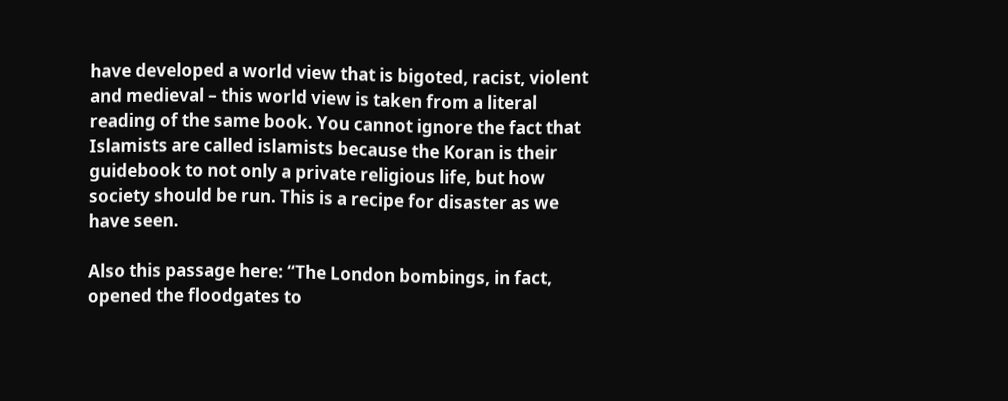have developed a world view that is bigoted, racist, violent and medieval – this world view is taken from a literal reading of the same book. You cannot ignore the fact that Islamists are called islamists because the Koran is their guidebook to not only a private religious life, but how society should be run. This is a recipe for disaster as we have seen.

Also this passage here: “The London bombings, in fact, opened the floodgates to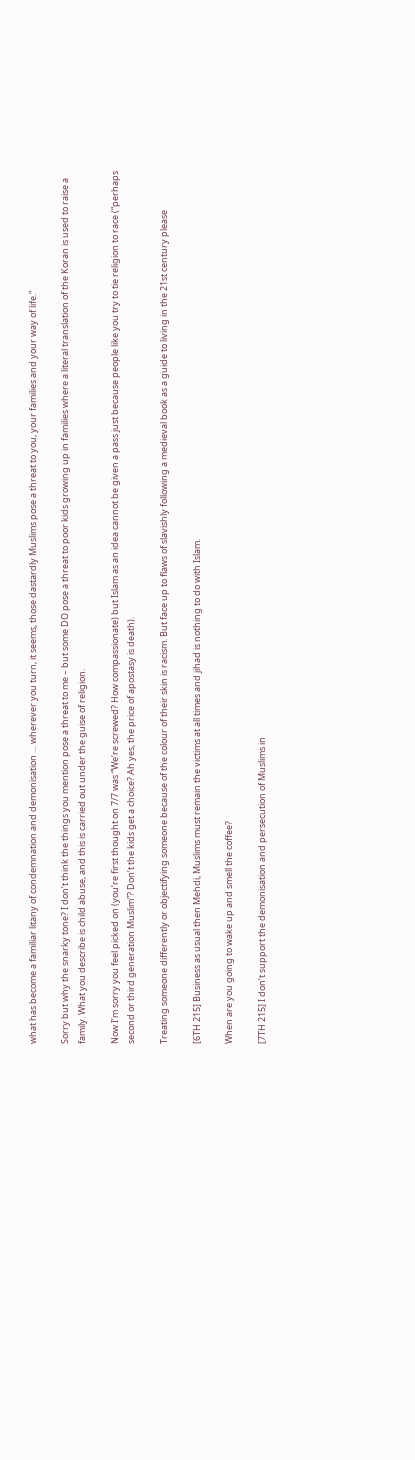what has become a familiar litany of condemnation and demonisation … wherever you turn, it seems, those dastardly Muslims pose a threat to you, your families and your way of life.”

Sorry but why the snarky tone? I don’t think the things you mention pose a threat to me – but some DO pose a threat to poor kids growing up in families where a literal translation of the Koran is used to raise a family. What you describe is child abuse, and this is carried out under the guise of religion.

Now I’m sorry you feel picked on (you’re first thought on 7/7 was “We’re screwed? How compassionate) but Islam as an idea cannot be given a pass just because people like you try to tie religion to race (“perhaps second or third generation Muslim”? Don’t the kids get a choice? Ah yes, the price of apostasy is death).

Treating someone differently or objectifying someone because of the colour of their skin is racism. But face up to flaws of slavishly following a medieval book as a guide to living in the 21st century please

[6TH 215] Business as usual then Mehdi, Muslims must remain the victims at all times and jihad is nothing to do with Islam.

When are you going to wake up and smell the coffee?

[7TH 215] I don’t support the demonisation and persecution of Muslims in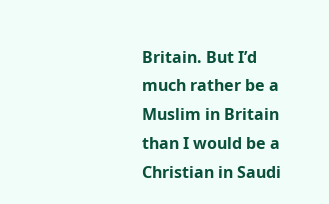Britain. But I’d much rather be a Muslim in Britain than I would be a Christian in Saudi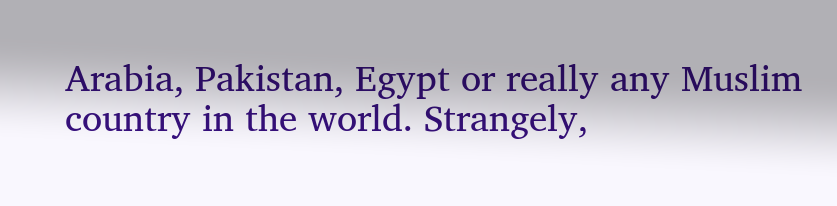Arabia, Pakistan, Egypt or really any Muslim country in the world. Strangely,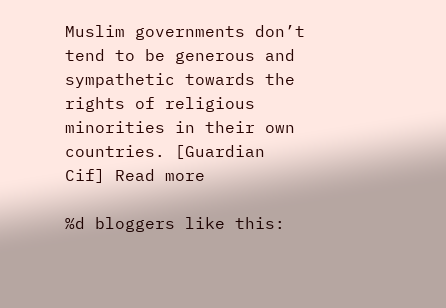Muslim governments don’t tend to be generous and sympathetic towards the rights of religious minorities in their own countries. [Guardian Cif] Read more

%d bloggers like this: